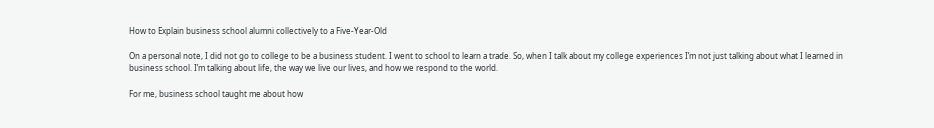How to Explain business school alumni collectively to a Five-Year-Old

On a personal note, I did not go to college to be a business student. I went to school to learn a trade. So, when I talk about my college experiences I’m not just talking about what I learned in business school. I’m talking about life, the way we live our lives, and how we respond to the world.

For me, business school taught me about how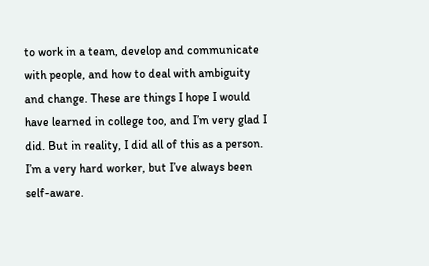to work in a team, develop and communicate with people, and how to deal with ambiguity and change. These are things I hope I would have learned in college too, and I’m very glad I did. But in reality, I did all of this as a person. I’m a very hard worker, but I’ve always been self-aware.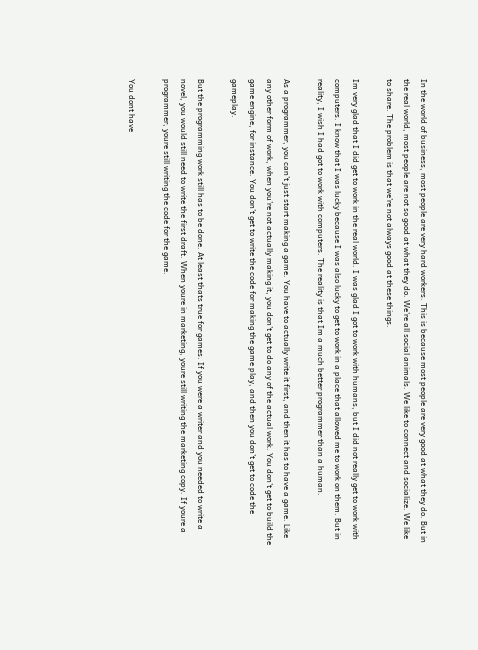In the world of business, most people are very hard workers. This is because most people are very good at what they do. But in the real world, most people are not so good at what they do. We’re all social animals. We like to connect and socialize. We like to share. The problem is that we’re not always good at these things.

Im very glad that I did get to work in the real world. I was glad I got to work with humans, but I did not really get to work with computers. I know that I was lucky because I was also lucky to get to work in a place that allowed me to work on them. But in reality, I wish I had got to work with computers. The reality is that Im a much better programmer than a human.

As a programmer, you can’t just start making a game. You have to actually write it first, and then it has to have a game. Like any other form of work, when you’re not actually making it, you don’t get to do any of the actual work. You don’t get to build the game engine, for instance. You don’t get to write the code for making the game play, and then you don’t get to code the gameplay.

But the programming work still has to be done. At least thats true for games. If you were a writer and you needed to write a novel, you would still need to write the first draft. When youre in marketing, youre still writing the marketing copy. If youre a programmer, youre still writing the code for the game.

You dont have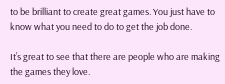to be brilliant to create great games. You just have to know what you need to do to get the job done.

It’s great to see that there are people who are making the games they love.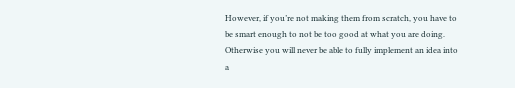However, if you’re not making them from scratch, you have to be smart enough to not be too good at what you are doing. Otherwise you will never be able to fully implement an idea into a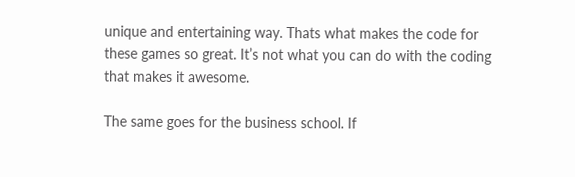unique and entertaining way. Thats what makes the code for these games so great. It’s not what you can do with the coding that makes it awesome.

The same goes for the business school. If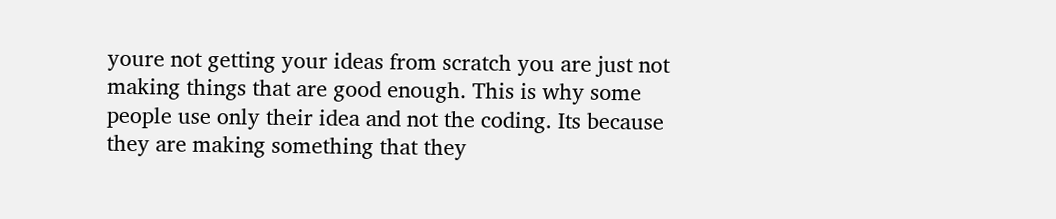youre not getting your ideas from scratch you are just not making things that are good enough. This is why some people use only their idea and not the coding. Its because they are making something that they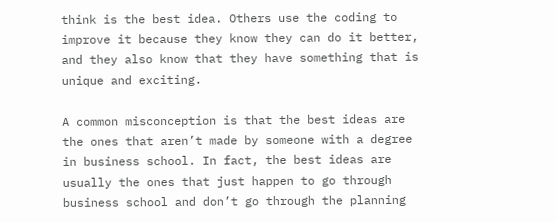think is the best idea. Others use the coding to improve it because they know they can do it better, and they also know that they have something that is unique and exciting.

A common misconception is that the best ideas are the ones that aren’t made by someone with a degree in business school. In fact, the best ideas are usually the ones that just happen to go through business school and don’t go through the planning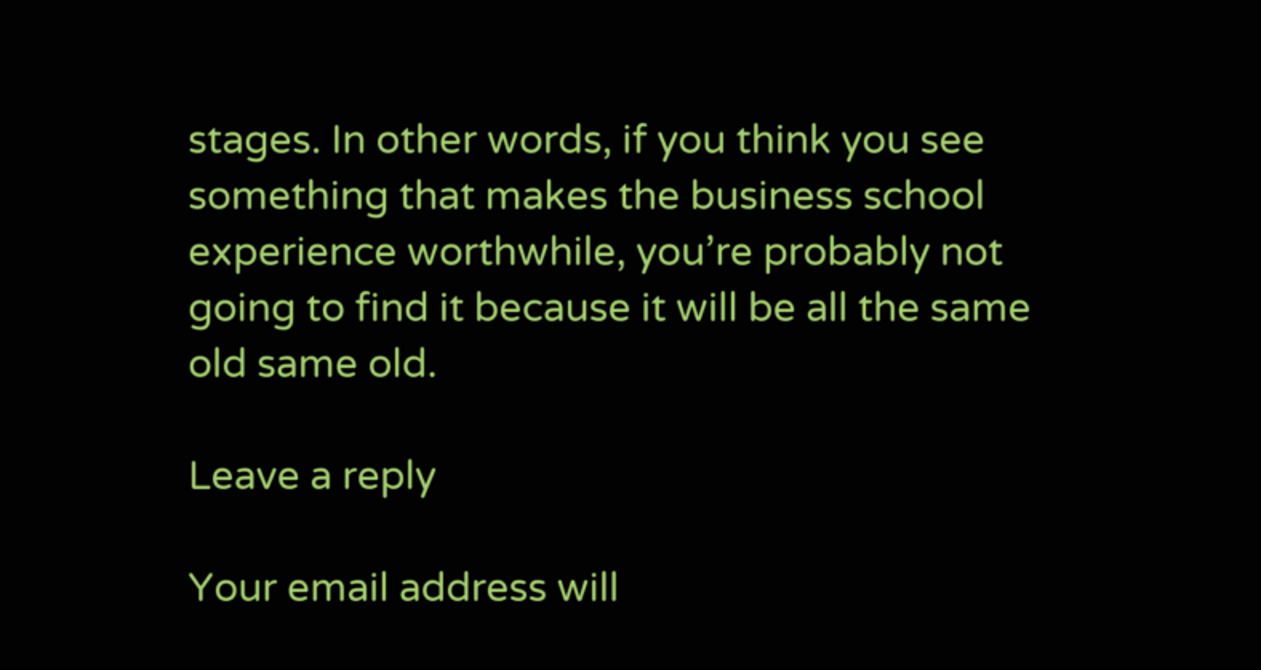stages. In other words, if you think you see something that makes the business school experience worthwhile, you’re probably not going to find it because it will be all the same old same old.

Leave a reply

Your email address will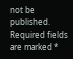not be published. Required fields are marked *